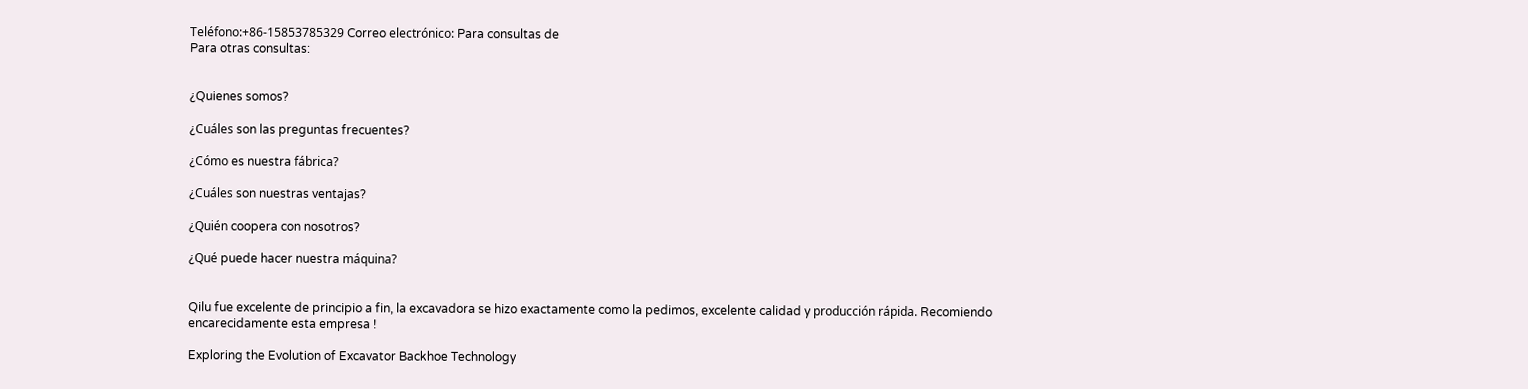Teléfono:+86-15853785329 Correo electrónico: Para consultas de
Para otras consultas:


¿Quienes somos?

¿Cuáles son las preguntas frecuentes?

¿Cómo es nuestra fábrica?

¿Cuáles son nuestras ventajas?

¿Quién coopera con nosotros?

¿Qué puede hacer nuestra máquina?


Qilu fue excelente de principio a fin, la excavadora se hizo exactamente como la pedimos, excelente calidad y producción rápida. Recomiendo encarecidamente esta empresa !

Exploring the Evolution of Excavator Backhoe Technology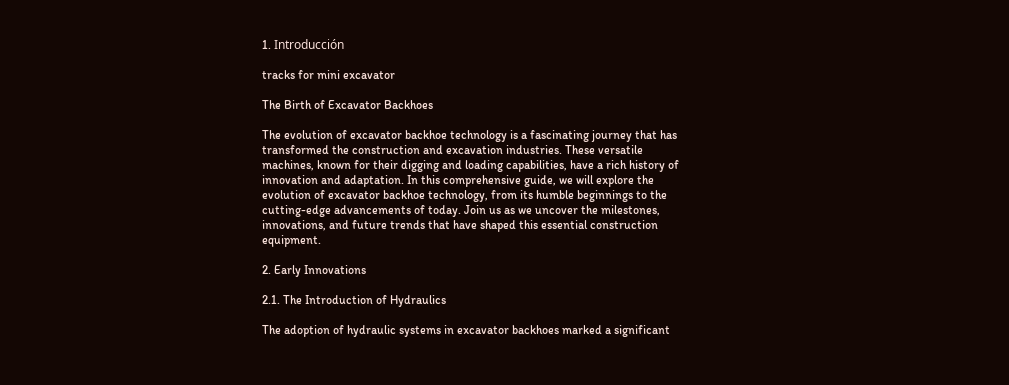1. Introducción

tracks for mini excavator

The Birth of Excavator Backhoes

The evolution of excavator backhoe technology is a fascinating journey that has transformed the construction and excavation industries. These versatile machines, known for their digging and loading capabilities, have a rich history of innovation and adaptation. In this comprehensive guide, we will explore the evolution of excavator backhoe technology, from its humble beginnings to the cutting-edge advancements of today. Join us as we uncover the milestones, innovations, and future trends that have shaped this essential construction equipment.

2. Early Innovations

2.1. The Introduction of Hydraulics

The adoption of hydraulic systems in excavator backhoes marked a significant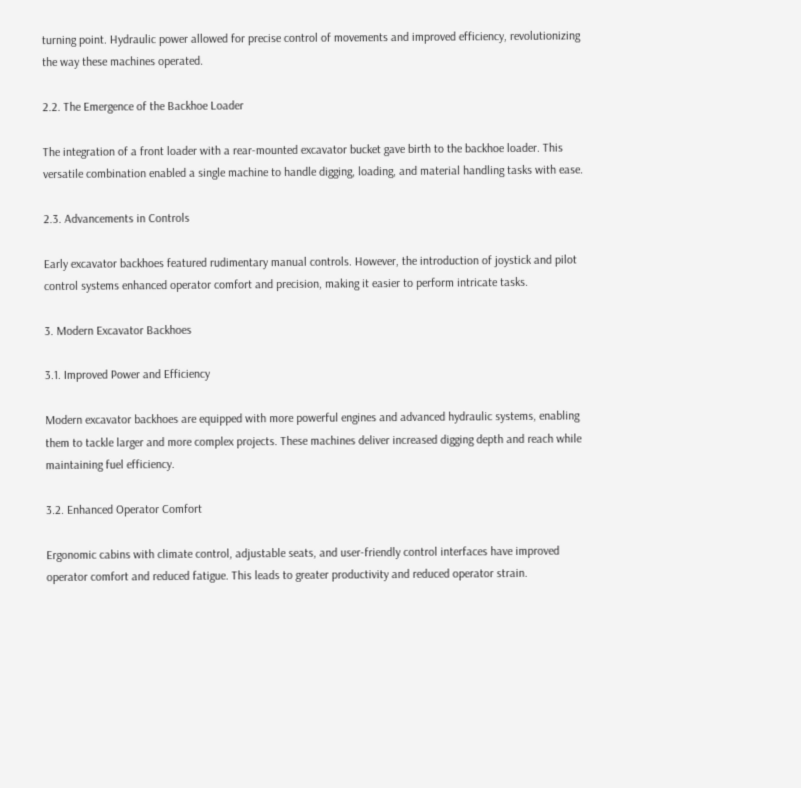turning point. Hydraulic power allowed for precise control of movements and improved efficiency, revolutionizing the way these machines operated.

2.2. The Emergence of the Backhoe Loader

The integration of a front loader with a rear-mounted excavator bucket gave birth to the backhoe loader. This versatile combination enabled a single machine to handle digging, loading, and material handling tasks with ease.

2.3. Advancements in Controls

Early excavator backhoes featured rudimentary manual controls. However, the introduction of joystick and pilot control systems enhanced operator comfort and precision, making it easier to perform intricate tasks.

3. Modern Excavator Backhoes

3.1. Improved Power and Efficiency

Modern excavator backhoes are equipped with more powerful engines and advanced hydraulic systems, enabling them to tackle larger and more complex projects. These machines deliver increased digging depth and reach while maintaining fuel efficiency.

3.2. Enhanced Operator Comfort

Ergonomic cabins with climate control, adjustable seats, and user-friendly control interfaces have improved operator comfort and reduced fatigue. This leads to greater productivity and reduced operator strain.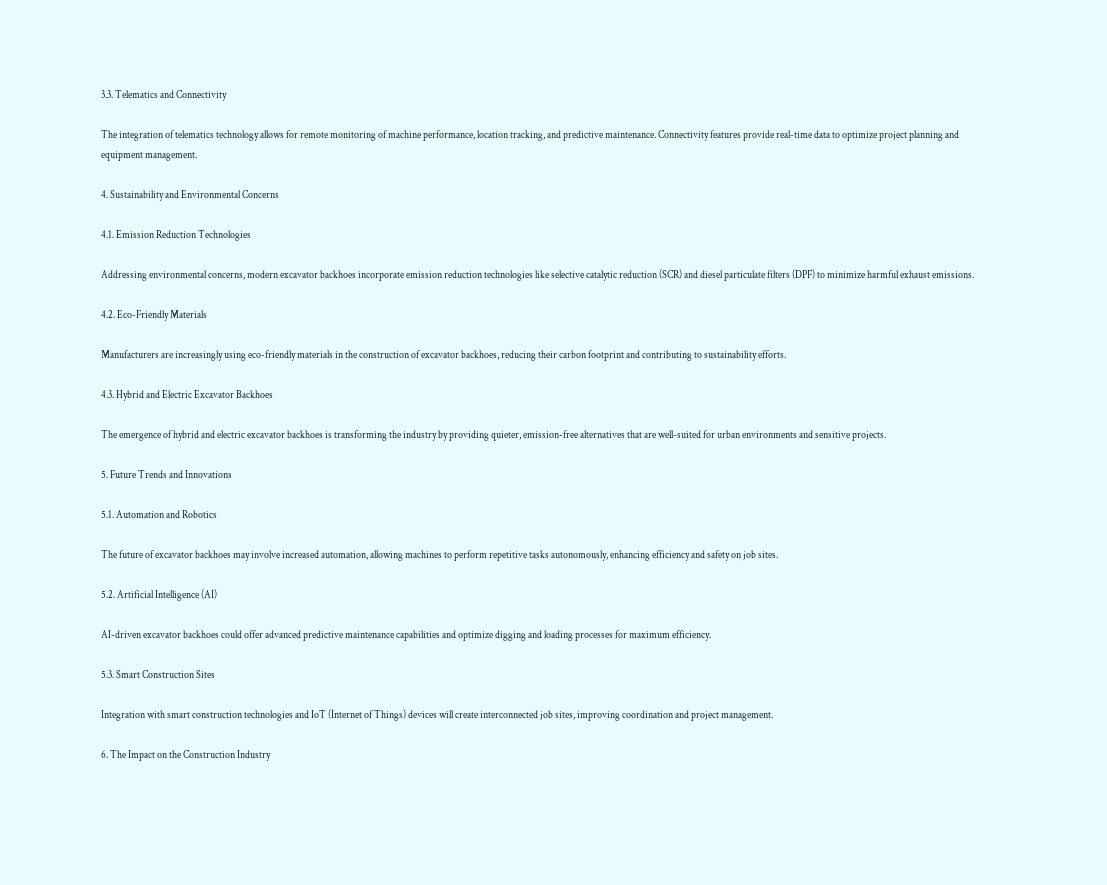3.3. Telematics and Connectivity

The integration of telematics technology allows for remote monitoring of machine performance, location tracking, and predictive maintenance. Connectivity features provide real-time data to optimize project planning and equipment management.

4. Sustainability and Environmental Concerns

4.1. Emission Reduction Technologies

Addressing environmental concerns, modern excavator backhoes incorporate emission reduction technologies like selective catalytic reduction (SCR) and diesel particulate filters (DPF) to minimize harmful exhaust emissions.

4.2. Eco-Friendly Materials

Manufacturers are increasingly using eco-friendly materials in the construction of excavator backhoes, reducing their carbon footprint and contributing to sustainability efforts.

4.3. Hybrid and Electric Excavator Backhoes

The emergence of hybrid and electric excavator backhoes is transforming the industry by providing quieter, emission-free alternatives that are well-suited for urban environments and sensitive projects.

5. Future Trends and Innovations

5.1. Automation and Robotics

The future of excavator backhoes may involve increased automation, allowing machines to perform repetitive tasks autonomously, enhancing efficiency and safety on job sites.

5.2. Artificial Intelligence (AI)

AI-driven excavator backhoes could offer advanced predictive maintenance capabilities and optimize digging and loading processes for maximum efficiency.

5.3. Smart Construction Sites

Integration with smart construction technologies and IoT (Internet of Things) devices will create interconnected job sites, improving coordination and project management.

6. The Impact on the Construction Industry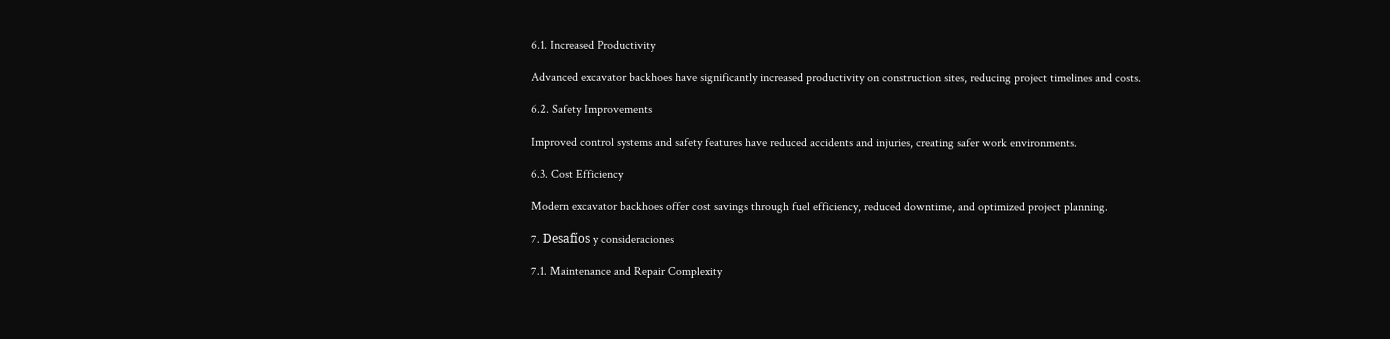6.1. Increased Productivity

Advanced excavator backhoes have significantly increased productivity on construction sites, reducing project timelines and costs.

6.2. Safety Improvements

Improved control systems and safety features have reduced accidents and injuries, creating safer work environments.

6.3. Cost Efficiency

Modern excavator backhoes offer cost savings through fuel efficiency, reduced downtime, and optimized project planning.

7. Desafíos y consideraciones

7.1. Maintenance and Repair Complexity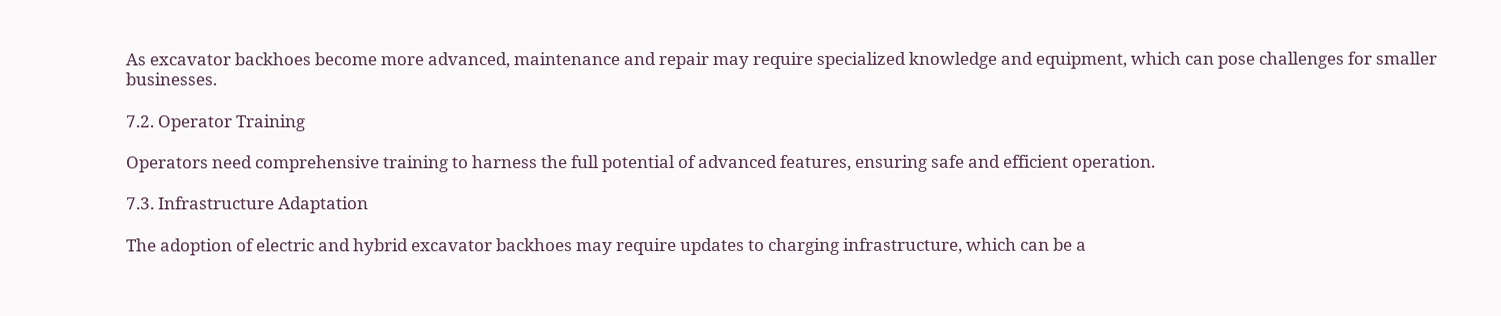As excavator backhoes become more advanced, maintenance and repair may require specialized knowledge and equipment, which can pose challenges for smaller businesses.

7.2. Operator Training

Operators need comprehensive training to harness the full potential of advanced features, ensuring safe and efficient operation.

7.3. Infrastructure Adaptation

The adoption of electric and hybrid excavator backhoes may require updates to charging infrastructure, which can be a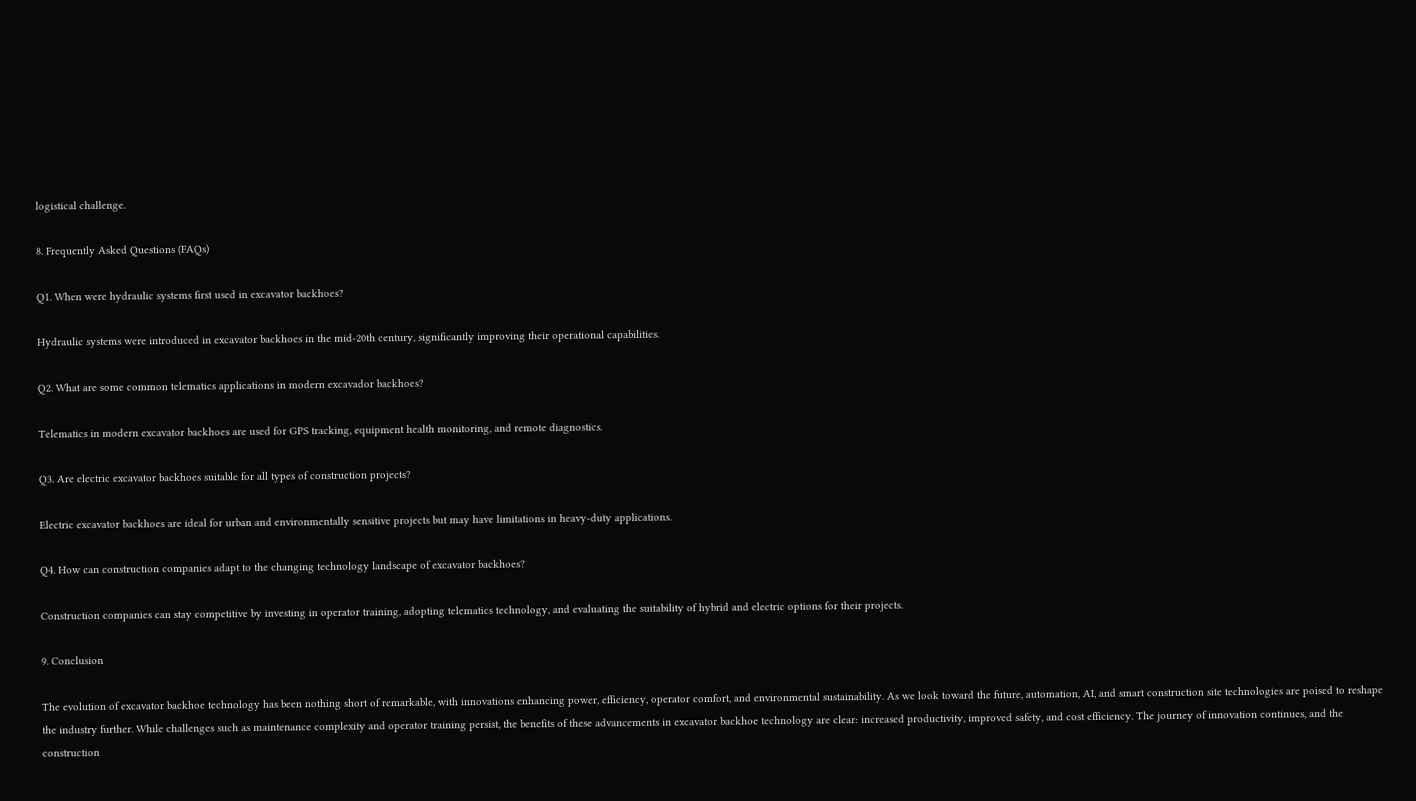logistical challenge.

8. Frequently Asked Questions (FAQs)

Q1. When were hydraulic systems first used in excavator backhoes?

Hydraulic systems were introduced in excavator backhoes in the mid-20th century, significantly improving their operational capabilities.

Q2. What are some common telematics applications in modern excavador backhoes?

Telematics in modern excavator backhoes are used for GPS tracking, equipment health monitoring, and remote diagnostics.

Q3. Are electric excavator backhoes suitable for all types of construction projects?

Electric excavator backhoes are ideal for urban and environmentally sensitive projects but may have limitations in heavy-duty applications.

Q4. How can construction companies adapt to the changing technology landscape of excavator backhoes?

Construction companies can stay competitive by investing in operator training, adopting telematics technology, and evaluating the suitability of hybrid and electric options for their projects.

9. Conclusion

The evolution of excavator backhoe technology has been nothing short of remarkable, with innovations enhancing power, efficiency, operator comfort, and environmental sustainability. As we look toward the future, automation, AI, and smart construction site technologies are poised to reshape the industry further. While challenges such as maintenance complexity and operator training persist, the benefits of these advancements in excavator backhoe technology are clear: increased productivity, improved safety, and cost efficiency. The journey of innovation continues, and the construction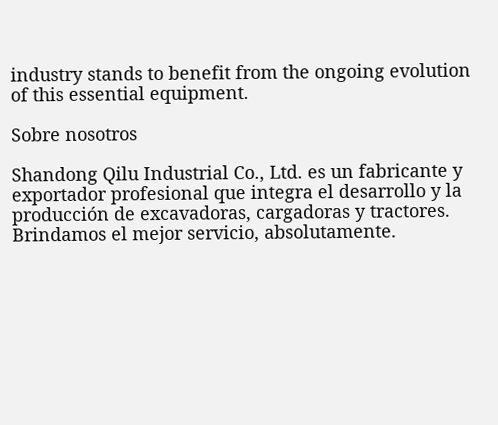industry stands to benefit from the ongoing evolution of this essential equipment.

Sobre nosotros

Shandong Qilu Industrial Co., Ltd. es un fabricante y exportador profesional que integra el desarrollo y la producción de excavadoras, cargadoras y tractores. Brindamos el mejor servicio, absolutamente.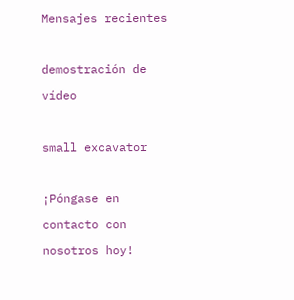Mensajes recientes

demostración de vídeo

small excavator

¡Póngase en contacto con nosotros hoy!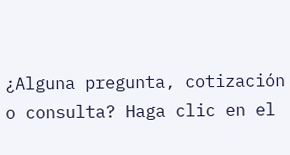¿Alguna pregunta, cotización o consulta? Haga clic en el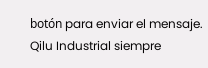botón para enviar el mensaje.
Qilu Industrial siempre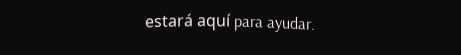estará aquí para ayudar.